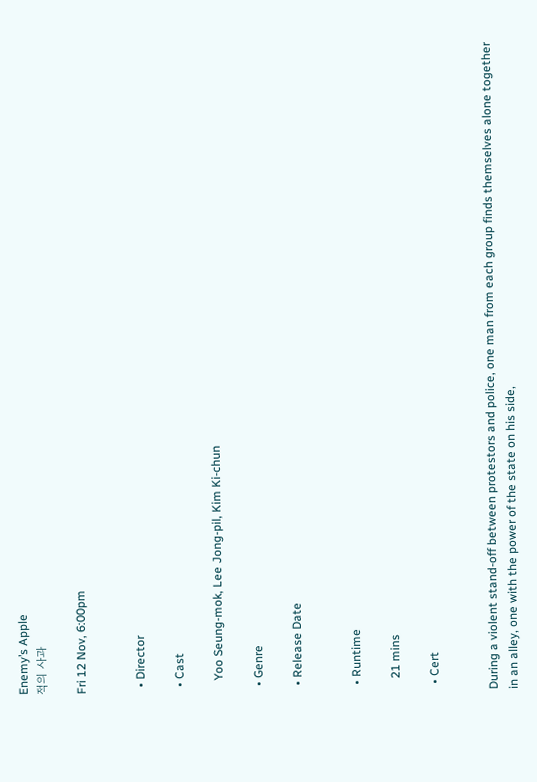Enemy’s Apple
적의 사과

Fri 12 Nov, 6:00pm


  • Director

  • Cast

    Yoo Seung-mok, Lee Jong-pil, Kim Ki-chun

  • Genre

  • Release Date


  • Runtime

    21 mins

  • Cert


During a violent stand-off between protestors and police, one man from each group finds themselves alone together in an alley, one with the power of the state on his side,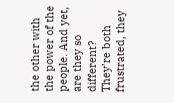the other with the power of the people. And yet, are they so different? They’re both frustrated, they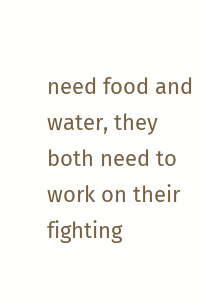need food and water, they both need to work on their fighting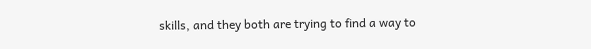skills, and they both are trying to find a way to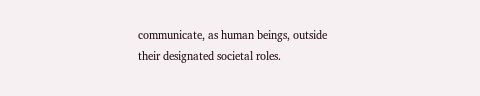communicate, as human beings, outside their designated societal roles.